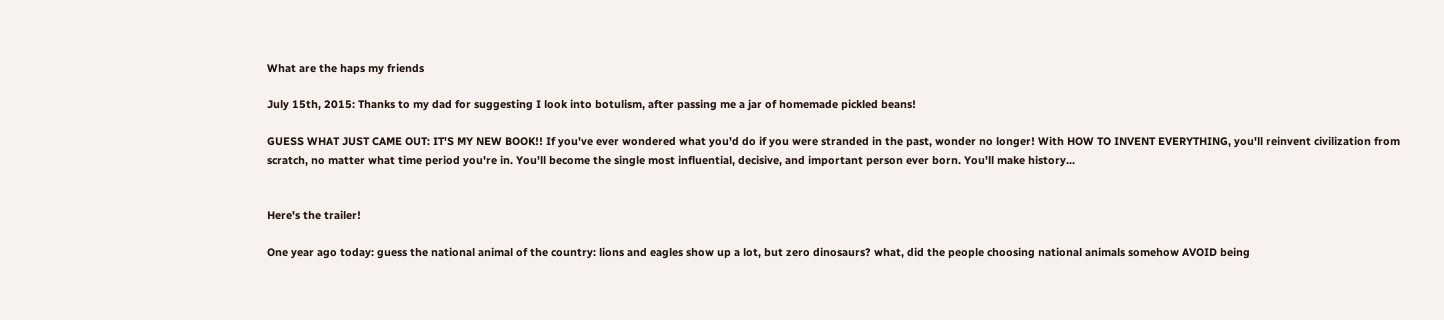What are the haps my friends

July 15th, 2015: Thanks to my dad for suggesting I look into botulism, after passing me a jar of homemade pickled beans!

GUESS WHAT JUST CAME OUT: IT'S MY NEW BOOK!! If you've ever wondered what you'd do if you were stranded in the past, wonder no longer! With HOW TO INVENT EVERYTHING, you'll reinvent civilization from scratch, no matter what time period you're in. You'll become the single most influential, decisive, and important person ever born. You'll make history...


Here's the trailer!

One year ago today: guess the national animal of the country: lions and eagles show up a lot, but zero dinosaurs? what, did the people choosing national animals somehow AVOID being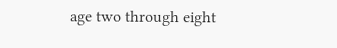age two through eight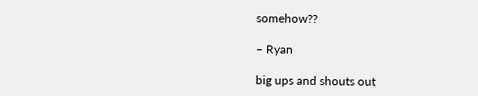somehow??

– Ryan

big ups and shouts out